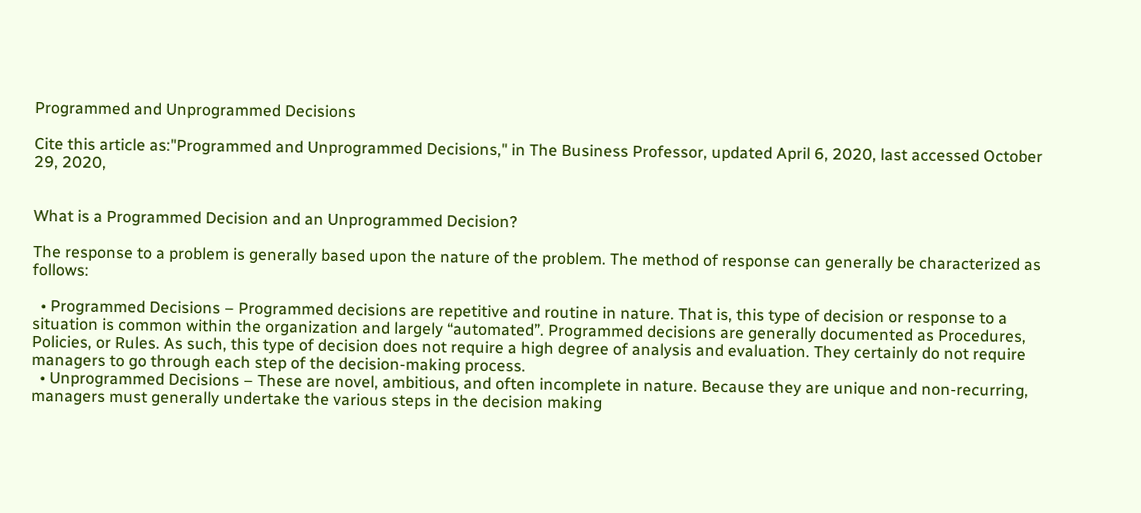Programmed and Unprogrammed Decisions

Cite this article as:"Programmed and Unprogrammed Decisions," in The Business Professor, updated April 6, 2020, last accessed October 29, 2020,


What is a Programmed Decision and an Unprogrammed Decision?

The response to a problem is generally based upon the nature of the problem. The method of response can generally be characterized as follows:

  • Programmed Decisions – Programmed decisions are repetitive and routine in nature. That is, this type of decision or response to a situation is common within the organization and largely “automated”. Programmed decisions are generally documented as Procedures, Policies, or Rules. As such, this type of decision does not require a high degree of analysis and evaluation. They certainly do not require managers to go through each step of the decision-making process.
  • Unprogrammed Decisions – These are novel, ambitious, and often incomplete in nature. Because they are unique and non-recurring, managers must generally undertake the various steps in the decision making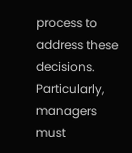process to address these decisions. Particularly, managers must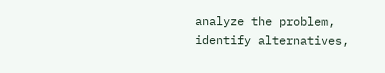analyze the problem, identify alternatives,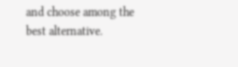and choose among the best alternative.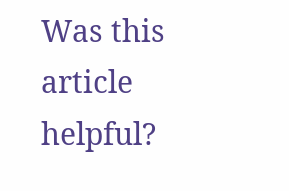Was this article helpful?